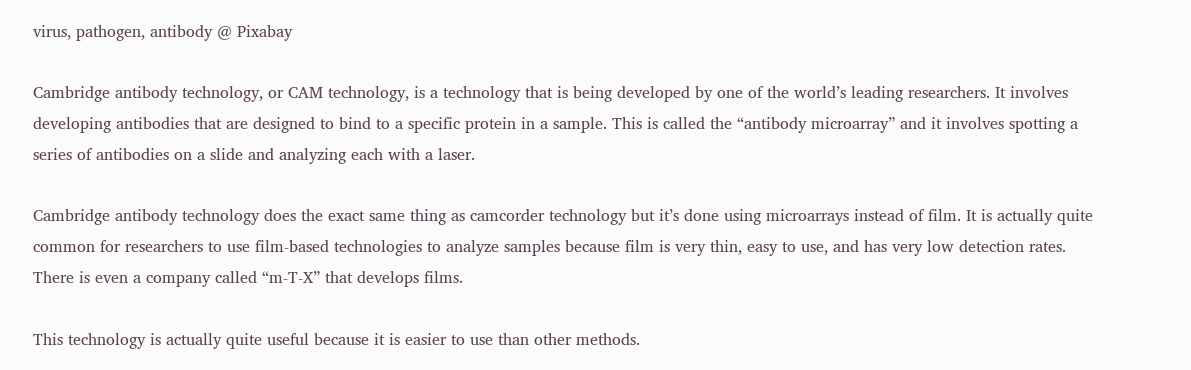virus, pathogen, antibody @ Pixabay

Cambridge antibody technology, or CAM technology, is a technology that is being developed by one of the world’s leading researchers. It involves developing antibodies that are designed to bind to a specific protein in a sample. This is called the “antibody microarray” and it involves spotting a series of antibodies on a slide and analyzing each with a laser.

Cambridge antibody technology does the exact same thing as camcorder technology but it’s done using microarrays instead of film. It is actually quite common for researchers to use film-based technologies to analyze samples because film is very thin, easy to use, and has very low detection rates. There is even a company called “m-T-X” that develops films.

This technology is actually quite useful because it is easier to use than other methods.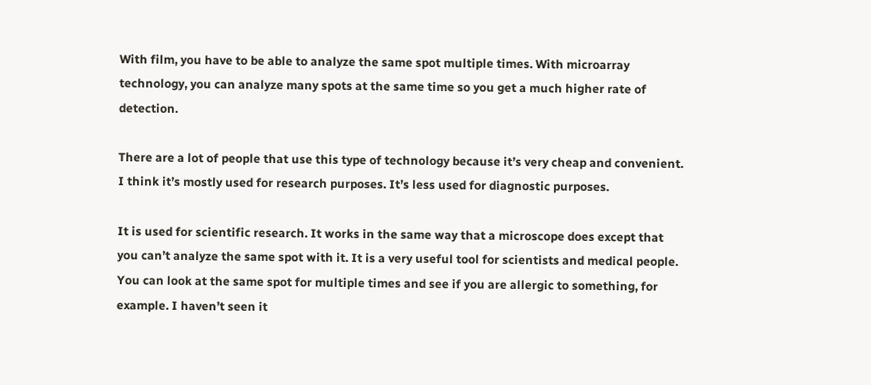With film, you have to be able to analyze the same spot multiple times. With microarray technology, you can analyze many spots at the same time so you get a much higher rate of detection.

There are a lot of people that use this type of technology because it’s very cheap and convenient. I think it’s mostly used for research purposes. It’s less used for diagnostic purposes.

It is used for scientific research. It works in the same way that a microscope does except that you can’t analyze the same spot with it. It is a very useful tool for scientists and medical people. You can look at the same spot for multiple times and see if you are allergic to something, for example. I haven’t seen it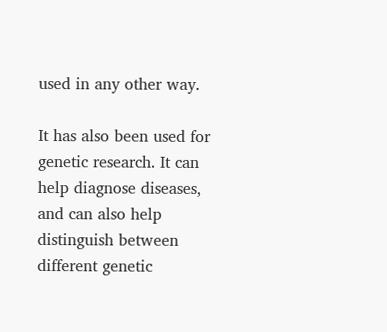used in any other way.

It has also been used for genetic research. It can help diagnose diseases, and can also help distinguish between different genetic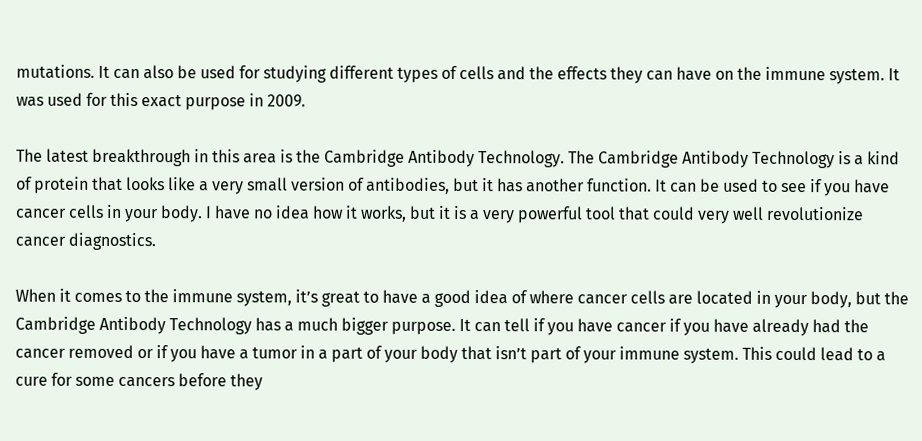mutations. It can also be used for studying different types of cells and the effects they can have on the immune system. It was used for this exact purpose in 2009.

The latest breakthrough in this area is the Cambridge Antibody Technology. The Cambridge Antibody Technology is a kind of protein that looks like a very small version of antibodies, but it has another function. It can be used to see if you have cancer cells in your body. I have no idea how it works, but it is a very powerful tool that could very well revolutionize cancer diagnostics.

When it comes to the immune system, it’s great to have a good idea of where cancer cells are located in your body, but the Cambridge Antibody Technology has a much bigger purpose. It can tell if you have cancer if you have already had the cancer removed or if you have a tumor in a part of your body that isn’t part of your immune system. This could lead to a cure for some cancers before they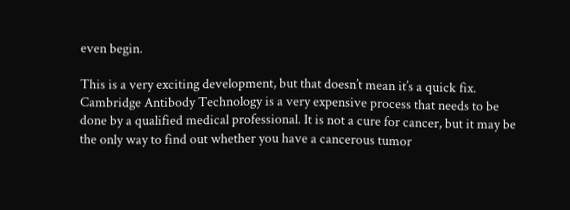even begin.

This is a very exciting development, but that doesn’t mean it’s a quick fix. Cambridge Antibody Technology is a very expensive process that needs to be done by a qualified medical professional. It is not a cure for cancer, but it may be the only way to find out whether you have a cancerous tumor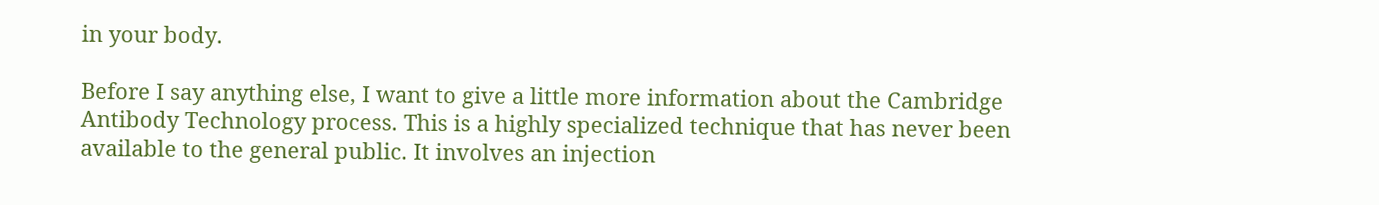in your body.

Before I say anything else, I want to give a little more information about the Cambridge Antibody Technology process. This is a highly specialized technique that has never been available to the general public. It involves an injection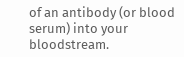of an antibody (or blood serum) into your bloodstream.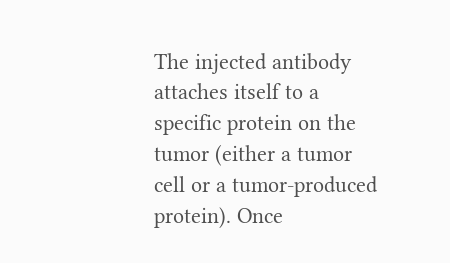The injected antibody attaches itself to a specific protein on the tumor (either a tumor cell or a tumor-produced protein). Once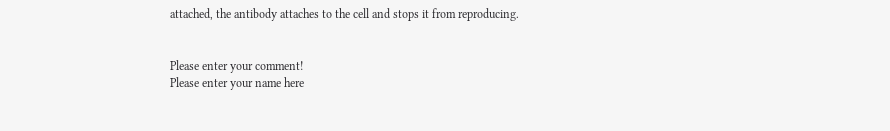attached, the antibody attaches to the cell and stops it from reproducing.


Please enter your comment!
Please enter your name here